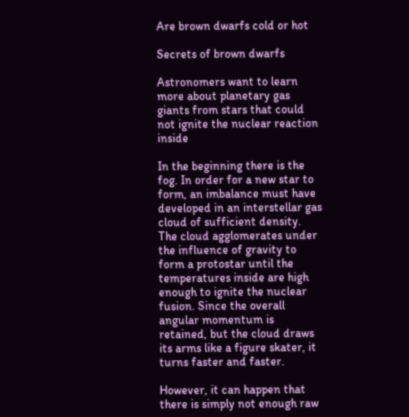Are brown dwarfs cold or hot

Secrets of brown dwarfs

Astronomers want to learn more about planetary gas giants from stars that could not ignite the nuclear reaction inside

In the beginning there is the fog. In order for a new star to form, an imbalance must have developed in an interstellar gas cloud of sufficient density. The cloud agglomerates under the influence of gravity to form a protostar until the temperatures inside are high enough to ignite the nuclear fusion. Since the overall angular momentum is retained, but the cloud draws its arms like a figure skater, it turns faster and faster.

However, it can happen that there is simply not enough raw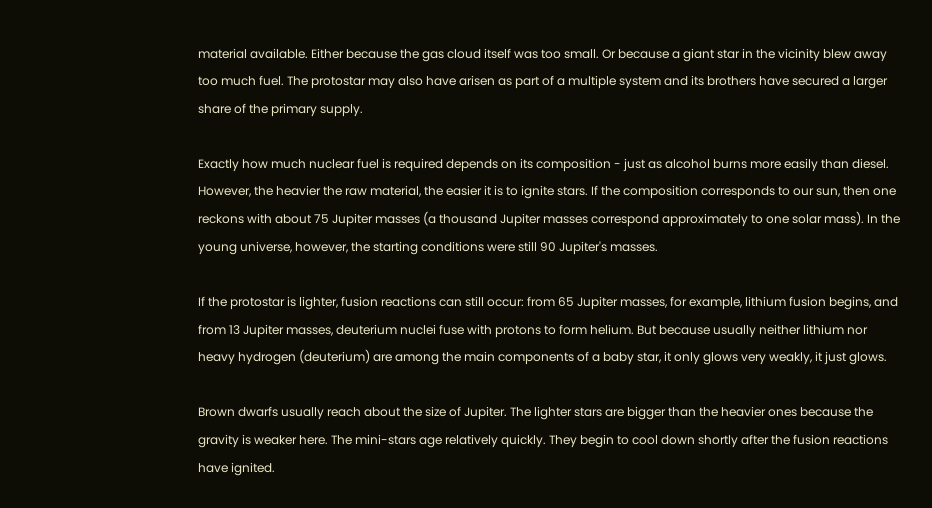material available. Either because the gas cloud itself was too small. Or because a giant star in the vicinity blew away too much fuel. The protostar may also have arisen as part of a multiple system and its brothers have secured a larger share of the primary supply.

Exactly how much nuclear fuel is required depends on its composition - just as alcohol burns more easily than diesel. However, the heavier the raw material, the easier it is to ignite stars. If the composition corresponds to our sun, then one reckons with about 75 Jupiter masses (a thousand Jupiter masses correspond approximately to one solar mass). In the young universe, however, the starting conditions were still 90 Jupiter's masses.

If the protostar is lighter, fusion reactions can still occur: from 65 Jupiter masses, for example, lithium fusion begins, and from 13 Jupiter masses, deuterium nuclei fuse with protons to form helium. But because usually neither lithium nor heavy hydrogen (deuterium) are among the main components of a baby star, it only glows very weakly, it just glows.

Brown dwarfs usually reach about the size of Jupiter. The lighter stars are bigger than the heavier ones because the gravity is weaker here. The mini-stars age relatively quickly. They begin to cool down shortly after the fusion reactions have ignited.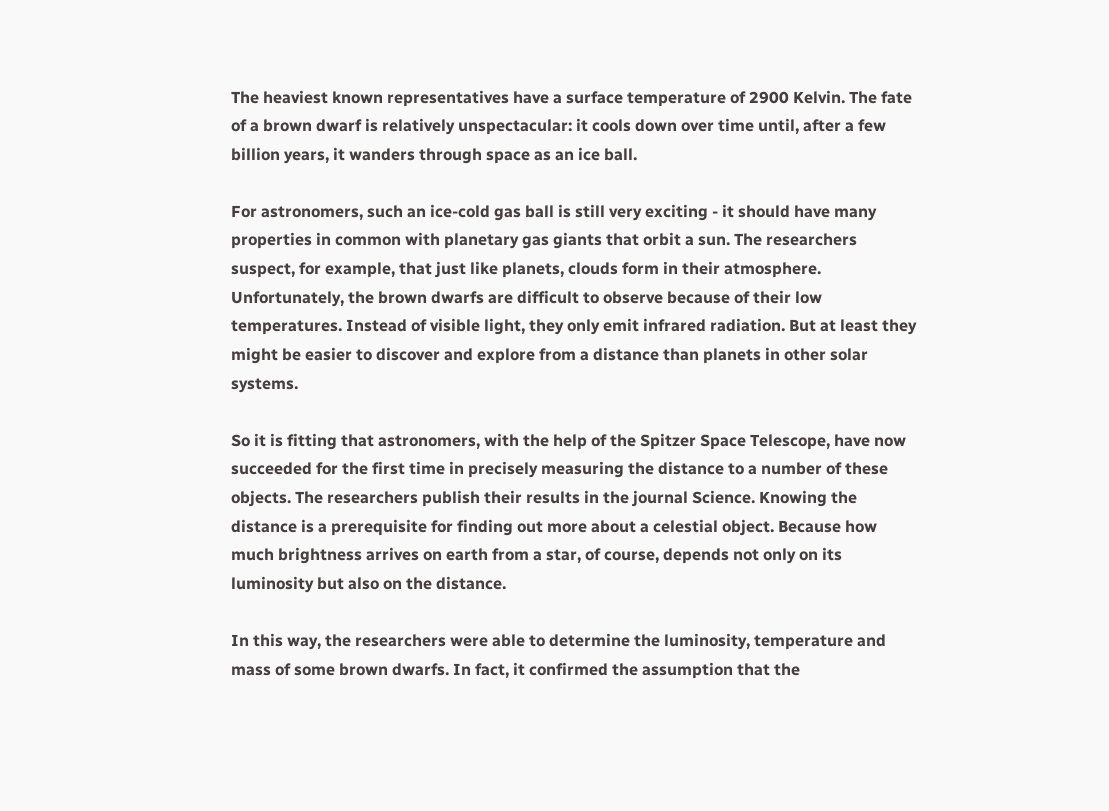The heaviest known representatives have a surface temperature of 2900 Kelvin. The fate of a brown dwarf is relatively unspectacular: it cools down over time until, after a few billion years, it wanders through space as an ice ball.

For astronomers, such an ice-cold gas ball is still very exciting - it should have many properties in common with planetary gas giants that orbit a sun. The researchers suspect, for example, that just like planets, clouds form in their atmosphere. Unfortunately, the brown dwarfs are difficult to observe because of their low temperatures. Instead of visible light, they only emit infrared radiation. But at least they might be easier to discover and explore from a distance than planets in other solar systems.

So it is fitting that astronomers, with the help of the Spitzer Space Telescope, have now succeeded for the first time in precisely measuring the distance to a number of these objects. The researchers publish their results in the journal Science. Knowing the distance is a prerequisite for finding out more about a celestial object. Because how much brightness arrives on earth from a star, of course, depends not only on its luminosity but also on the distance.

In this way, the researchers were able to determine the luminosity, temperature and mass of some brown dwarfs. In fact, it confirmed the assumption that the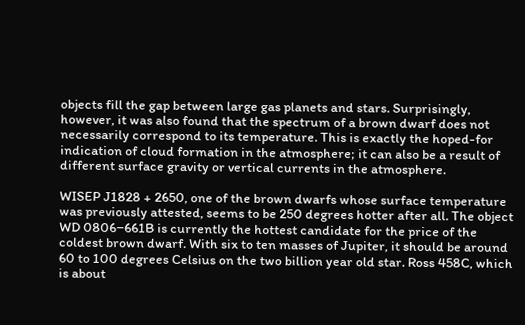objects fill the gap between large gas planets and stars. Surprisingly, however, it was also found that the spectrum of a brown dwarf does not necessarily correspond to its temperature. This is exactly the hoped-for indication of cloud formation in the atmosphere; it can also be a result of different surface gravity or vertical currents in the atmosphere.

WISEP J1828 + 2650, one of the brown dwarfs whose surface temperature was previously attested, seems to be 250 degrees hotter after all. The object WD 0806−661B is currently the hottest candidate for the price of the coldest brown dwarf. With six to ten masses of Jupiter, it should be around 60 to 100 degrees Celsius on the two billion year old star. Ross 458C, which is about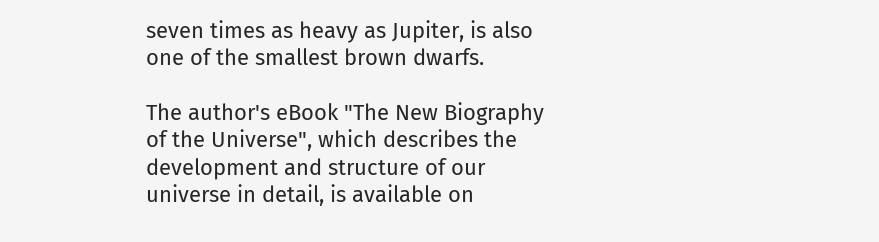seven times as heavy as Jupiter, is also one of the smallest brown dwarfs.

The author's eBook "The New Biography of the Universe", which describes the development and structure of our universe in detail, is available on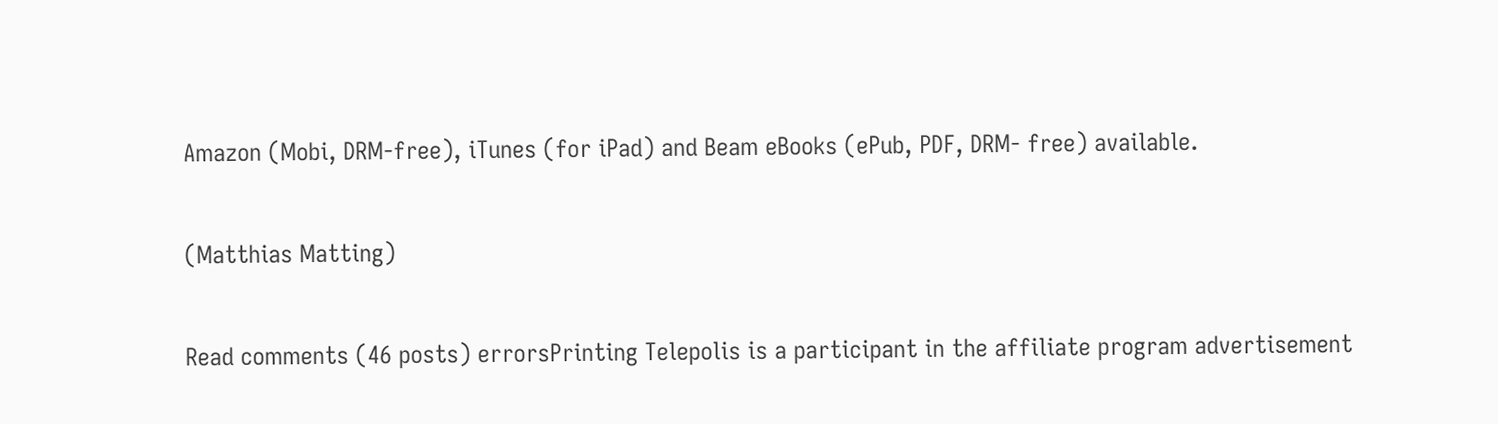Amazon (Mobi, DRM-free), iTunes (for iPad) and Beam eBooks (ePub, PDF, DRM- free) available.

(Matthias Matting)

Read comments (46 posts) errorsPrinting Telepolis is a participant in the affiliate program advertisement